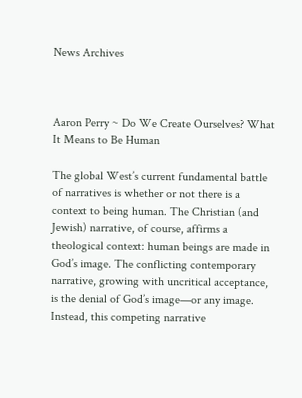News Archives



Aaron Perry ~ Do We Create Ourselves? What It Means to Be Human

The global West’s current fundamental battle of narratives is whether or not there is a context to being human. The Christian (and Jewish) narrative, of course, affirms a theological context: human beings are made in God’s image. The conflicting contemporary narrative, growing with uncritical acceptance, is the denial of God’s image—or any image. Instead, this competing narrative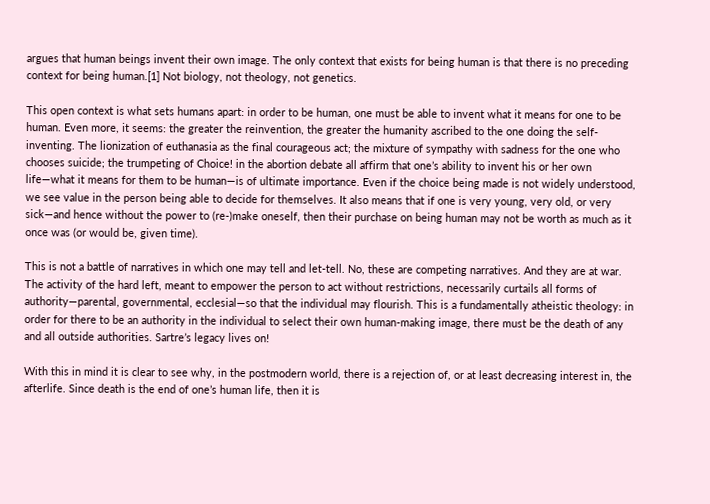argues that human beings invent their own image. The only context that exists for being human is that there is no preceding context for being human.[1] Not biology, not theology, not genetics.

This open context is what sets humans apart: in order to be human, one must be able to invent what it means for one to be human. Even more, it seems: the greater the reinvention, the greater the humanity ascribed to the one doing the self-inventing. The lionization of euthanasia as the final courageous act; the mixture of sympathy with sadness for the one who chooses suicide; the trumpeting of Choice! in the abortion debate all affirm that one’s ability to invent his or her own life—what it means for them to be human—is of ultimate importance. Even if the choice being made is not widely understood, we see value in the person being able to decide for themselves. It also means that if one is very young, very old, or very sick—and hence without the power to (re-)make oneself, then their purchase on being human may not be worth as much as it once was (or would be, given time).

This is not a battle of narratives in which one may tell and let-tell. No, these are competing narratives. And they are at war. The activity of the hard left, meant to empower the person to act without restrictions, necessarily curtails all forms of authority—parental, governmental, ecclesial—so that the individual may flourish. This is a fundamentally atheistic theology: in order for there to be an authority in the individual to select their own human-making image, there must be the death of any and all outside authorities. Sartre’s legacy lives on!

With this in mind it is clear to see why, in the postmodern world, there is a rejection of, or at least decreasing interest in, the afterlife. Since death is the end of one’s human life, then it is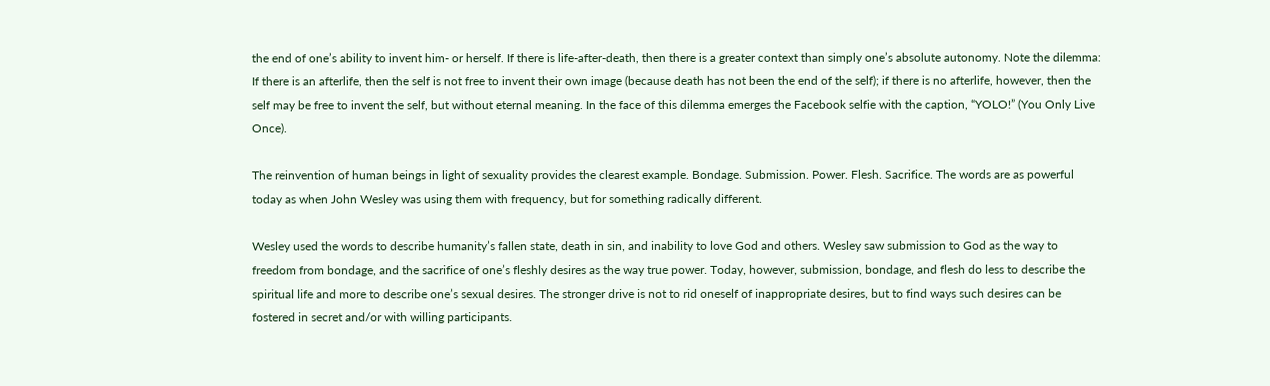the end of one’s ability to invent him- or herself. If there is life-after-death, then there is a greater context than simply one’s absolute autonomy. Note the dilemma: If there is an afterlife, then the self is not free to invent their own image (because death has not been the end of the self); if there is no afterlife, however, then the self may be free to invent the self, but without eternal meaning. In the face of this dilemma emerges the Facebook selfie with the caption, “YOLO!” (You Only Live Once).

The reinvention of human beings in light of sexuality provides the clearest example. Bondage. Submission. Power. Flesh. Sacrifice. The words are as powerful today as when John Wesley was using them with frequency, but for something radically different.

Wesley used the words to describe humanity’s fallen state, death in sin, and inability to love God and others. Wesley saw submission to God as the way to freedom from bondage, and the sacrifice of one’s fleshly desires as the way true power. Today, however, submission, bondage, and flesh do less to describe the spiritual life and more to describe one’s sexual desires. The stronger drive is not to rid oneself of inappropriate desires, but to find ways such desires can be fostered in secret and/or with willing participants.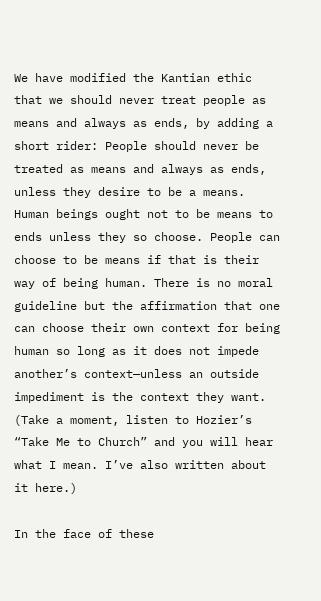We have modified the Kantian ethic that we should never treat people as means and always as ends, by adding a short rider: People should never be treated as means and always as ends, unless they desire to be a means. Human beings ought not to be means to ends unless they so choose. People can choose to be means if that is their way of being human. There is no moral guideline but the affirmation that one can choose their own context for being human so long as it does not impede another’s context—unless an outside impediment is the context they want. (Take a moment, listen to Hozier’s “Take Me to Church” and you will hear what I mean. I’ve also written about it here.)

In the face of these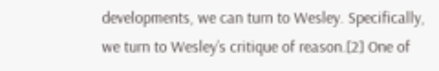developments, we can turn to Wesley. Specifically, we turn to Wesley’s critique of reason.[2] One of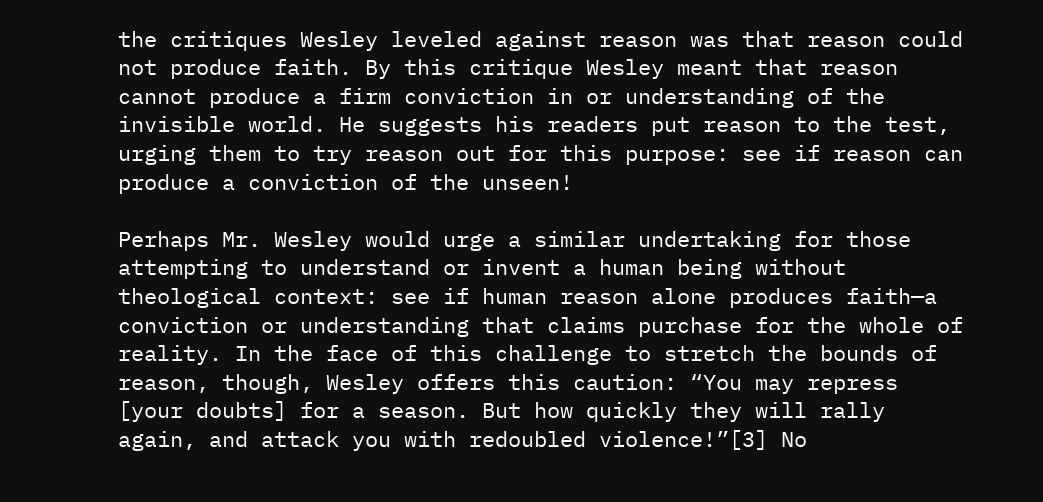the critiques Wesley leveled against reason was that reason could not produce faith. By this critique Wesley meant that reason cannot produce a firm conviction in or understanding of the invisible world. He suggests his readers put reason to the test, urging them to try reason out for this purpose: see if reason can produce a conviction of the unseen!

Perhaps Mr. Wesley would urge a similar undertaking for those attempting to understand or invent a human being without theological context: see if human reason alone produces faith—a conviction or understanding that claims purchase for the whole of reality. In the face of this challenge to stretch the bounds of reason, though, Wesley offers this caution: “You may repress [your doubts] for a season. But how quickly they will rally again, and attack you with redoubled violence!”[3] No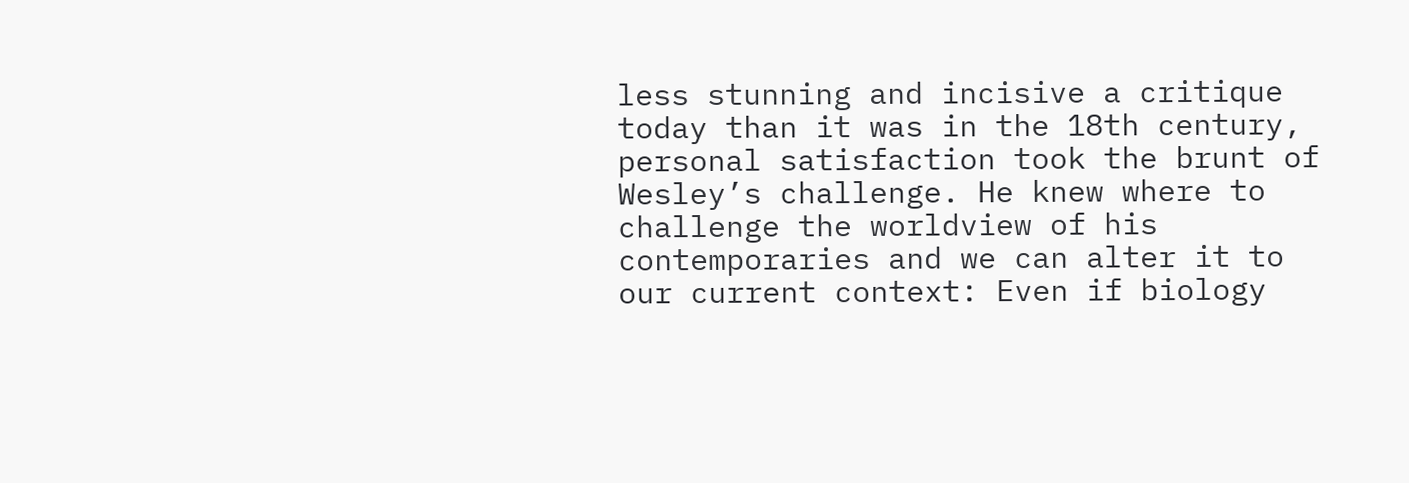less stunning and incisive a critique today than it was in the 18th century, personal satisfaction took the brunt of Wesley’s challenge. He knew where to challenge the worldview of his contemporaries and we can alter it to our current context: Even if biology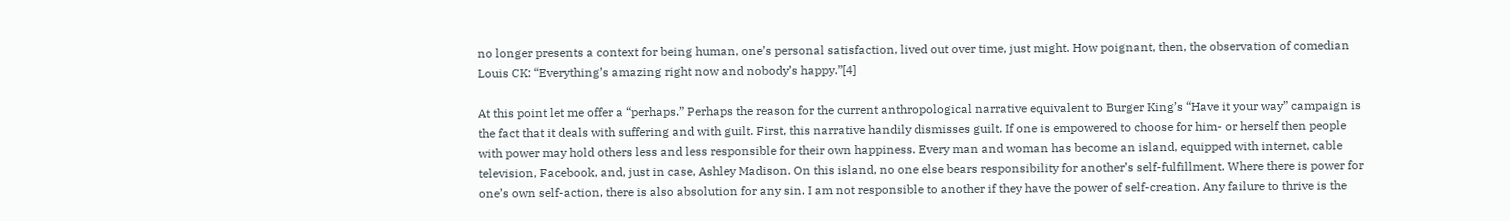no longer presents a context for being human, one’s personal satisfaction, lived out over time, just might. How poignant, then, the observation of comedian Louis CK: “Everything’s amazing right now and nobody’s happy.”[4]

At this point let me offer a “perhaps.” Perhaps the reason for the current anthropological narrative equivalent to Burger King’s “Have it your way” campaign is the fact that it deals with suffering and with guilt. First, this narrative handily dismisses guilt. If one is empowered to choose for him- or herself then people with power may hold others less and less responsible for their own happiness. Every man and woman has become an island, equipped with internet, cable television, Facebook, and, just in case, Ashley Madison. On this island, no one else bears responsibility for another’s self-fulfillment. Where there is power for one’s own self-action, there is also absolution for any sin. I am not responsible to another if they have the power of self-creation. Any failure to thrive is the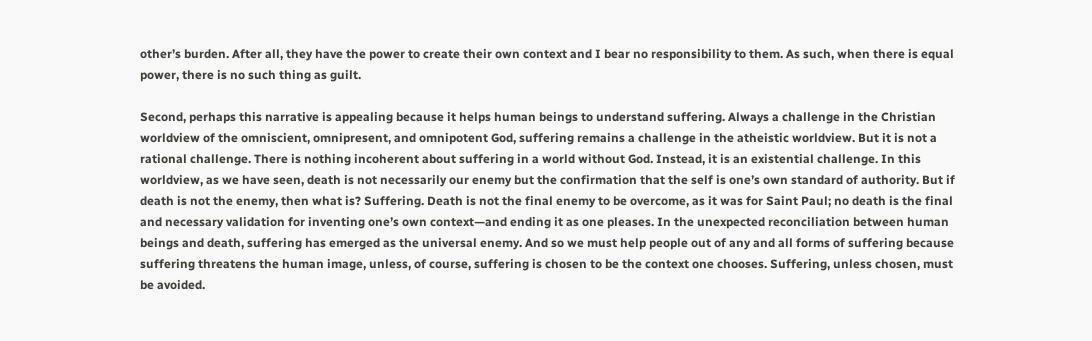other’s burden. After all, they have the power to create their own context and I bear no responsibility to them. As such, when there is equal power, there is no such thing as guilt.

Second, perhaps this narrative is appealing because it helps human beings to understand suffering. Always a challenge in the Christian worldview of the omniscient, omnipresent, and omnipotent God, suffering remains a challenge in the atheistic worldview. But it is not a rational challenge. There is nothing incoherent about suffering in a world without God. Instead, it is an existential challenge. In this worldview, as we have seen, death is not necessarily our enemy but the confirmation that the self is one’s own standard of authority. But if death is not the enemy, then what is? Suffering. Death is not the final enemy to be overcome, as it was for Saint Paul; no death is the final and necessary validation for inventing one’s own context—and ending it as one pleases. In the unexpected reconciliation between human beings and death, suffering has emerged as the universal enemy. And so we must help people out of any and all forms of suffering because suffering threatens the human image, unless, of course, suffering is chosen to be the context one chooses. Suffering, unless chosen, must be avoided.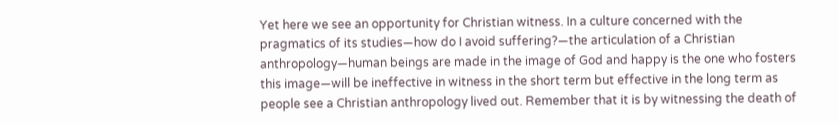Yet here we see an opportunity for Christian witness. In a culture concerned with the pragmatics of its studies—how do I avoid suffering?—the articulation of a Christian anthropology—human beings are made in the image of God and happy is the one who fosters this image—will be ineffective in witness in the short term but effective in the long term as people see a Christian anthropology lived out. Remember that it is by witnessing the death of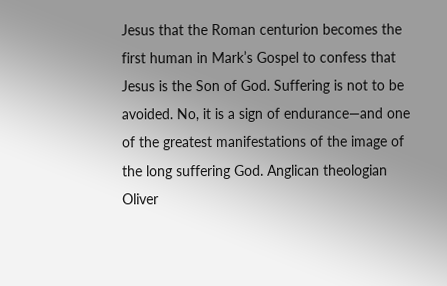Jesus that the Roman centurion becomes the first human in Mark’s Gospel to confess that Jesus is the Son of God. Suffering is not to be avoided. No, it is a sign of endurance—and one of the greatest manifestations of the image of the long suffering God. Anglican theologian Oliver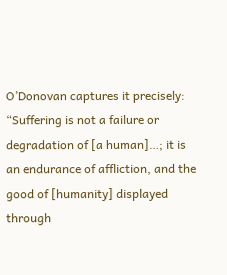O’Donovan captures it precisely: “Suffering is not a failure or degradation of [a human]…; it is an endurance of affliction, and the good of [humanity] displayed through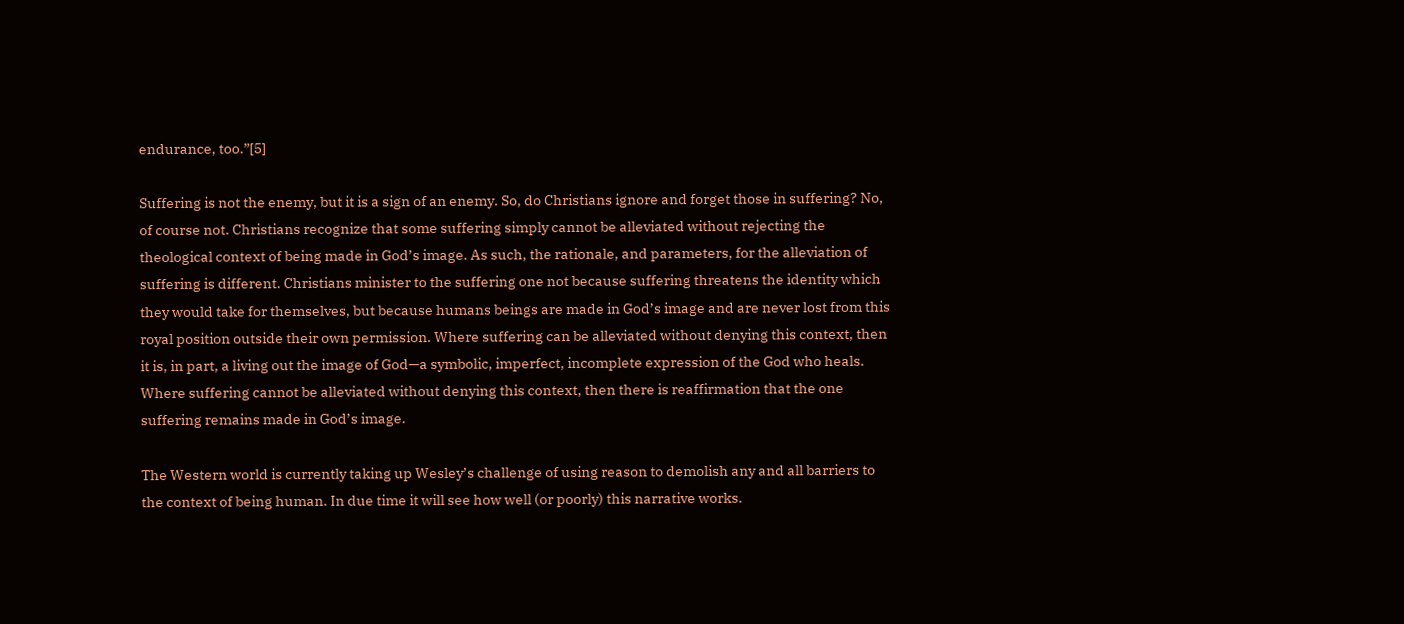endurance, too.”[5]

Suffering is not the enemy, but it is a sign of an enemy. So, do Christians ignore and forget those in suffering? No, of course not. Christians recognize that some suffering simply cannot be alleviated without rejecting the theological context of being made in God’s image. As such, the rationale, and parameters, for the alleviation of suffering is different. Christians minister to the suffering one not because suffering threatens the identity which they would take for themselves, but because humans beings are made in God’s image and are never lost from this royal position outside their own permission. Where suffering can be alleviated without denying this context, then it is, in part, a living out the image of God—a symbolic, imperfect, incomplete expression of the God who heals. Where suffering cannot be alleviated without denying this context, then there is reaffirmation that the one suffering remains made in God’s image.

The Western world is currently taking up Wesley’s challenge of using reason to demolish any and all barriers to the context of being human. In due time it will see how well (or poorly) this narrative works.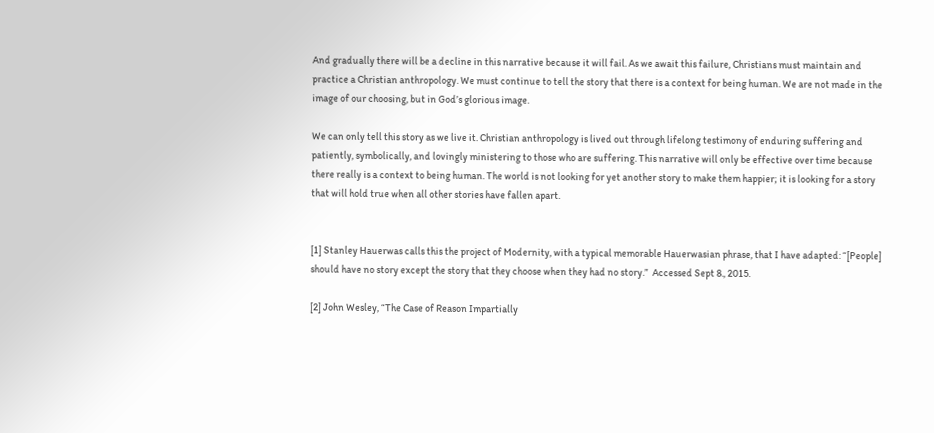And gradually there will be a decline in this narrative because it will fail. As we await this failure, Christians must maintain and practice a Christian anthropology. We must continue to tell the story that there is a context for being human. We are not made in the image of our choosing, but in God’s glorious image.

We can only tell this story as we live it. Christian anthropology is lived out through lifelong testimony of enduring suffering and patiently, symbolically, and lovingly ministering to those who are suffering. This narrative will only be effective over time because there really is a context to being human. The world is not looking for yet another story to make them happier; it is looking for a story that will hold true when all other stories have fallen apart.


[1] Stanley Hauerwas calls this the project of Modernity, with a typical memorable Hauerwasian phrase, that I have adapted: “[People] should have no story except the story that they choose when they had no story.”  Accessed Sept 8., 2015.

[2] John Wesley, “The Case of Reason Impartially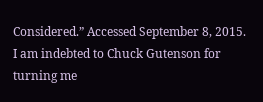Considered.” Accessed September 8, 2015. I am indebted to Chuck Gutenson for turning me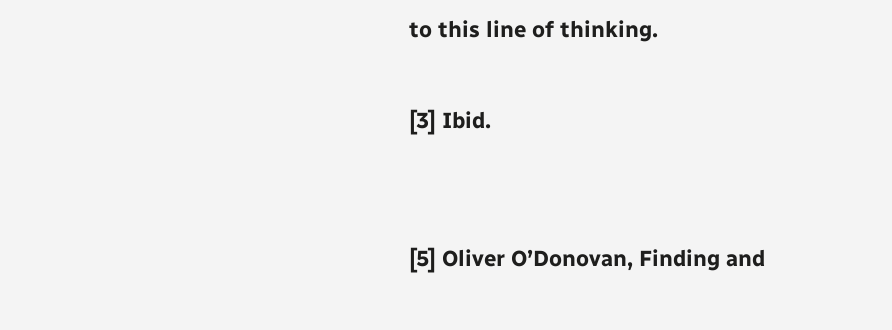to this line of thinking.

[3] Ibid.


[5] Oliver O’Donovan, Finding and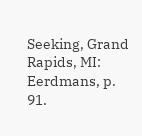Seeking, Grand Rapids, MI: Eerdmans, p. 91.